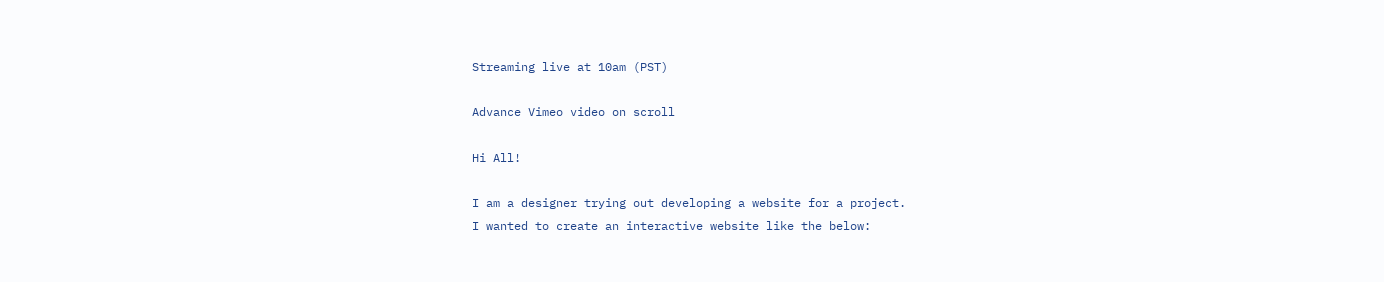Streaming live at 10am (PST)

Advance Vimeo video on scroll

Hi All!

I am a designer trying out developing a website for a project.
I wanted to create an interactive website like the below: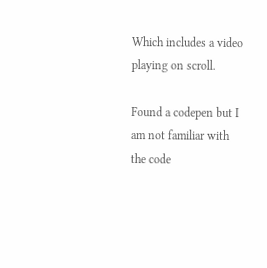Which includes a video playing on scroll.

Found a codepen but I am not familiar with the code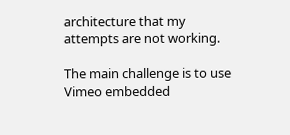architecture that my attempts are not working.

The main challenge is to use Vimeo embedded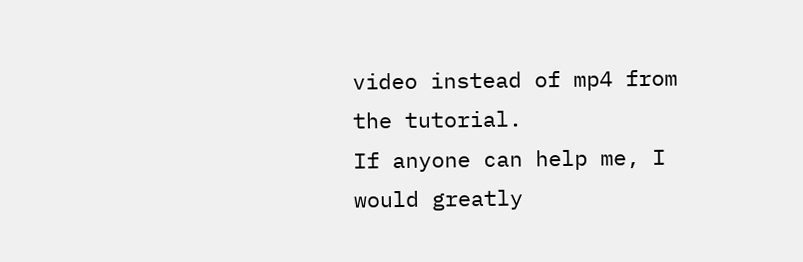video instead of mp4 from the tutorial.
If anyone can help me, I would greatly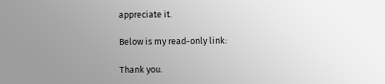appreciate it.

Below is my read-only link:

Thank you.